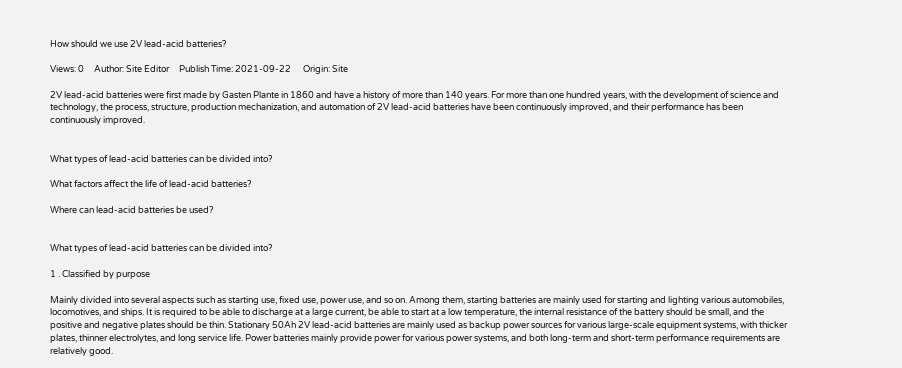How should we use 2V lead-acid batteries?

Views: 0     Author: Site Editor     Publish Time: 2021-09-22      Origin: Site

2V lead-acid batteries were first made by Gasten Plante in 1860 and have a history of more than 140 years. For more than one hundred years, with the development of science and technology, the process, structure, production mechanization, and automation of 2V lead-acid batteries have been continuously improved, and their performance has been continuously improved.


What types of lead-acid batteries can be divided into?

What factors affect the life of lead-acid batteries?

Where can lead-acid batteries be used?


What types of lead-acid batteries can be divided into?

1 . Classified by purpose

Mainly divided into several aspects such as starting use, fixed use, power use, and so on. Among them, starting batteries are mainly used for starting and lighting various automobiles, locomotives, and ships. It is required to be able to discharge at a large current, be able to start at a low temperature, the internal resistance of the battery should be small, and the positive and negative plates should be thin. Stationary 50Ah 2V lead-acid batteries are mainly used as backup power sources for various large-scale equipment systems, with thicker plates, thinner electrolytes, and long service life. Power batteries mainly provide power for various power systems, and both long-term and short-term performance requirements are relatively good.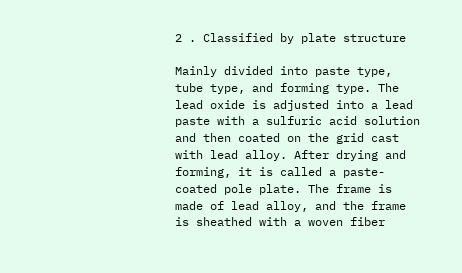2 . Classified by plate structure

Mainly divided into paste type, tube type, and forming type. The lead oxide is adjusted into a lead paste with a sulfuric acid solution and then coated on the grid cast with lead alloy. After drying and forming, it is called a paste-coated pole plate. The frame is made of lead alloy, and the frame is sheathed with a woven fiber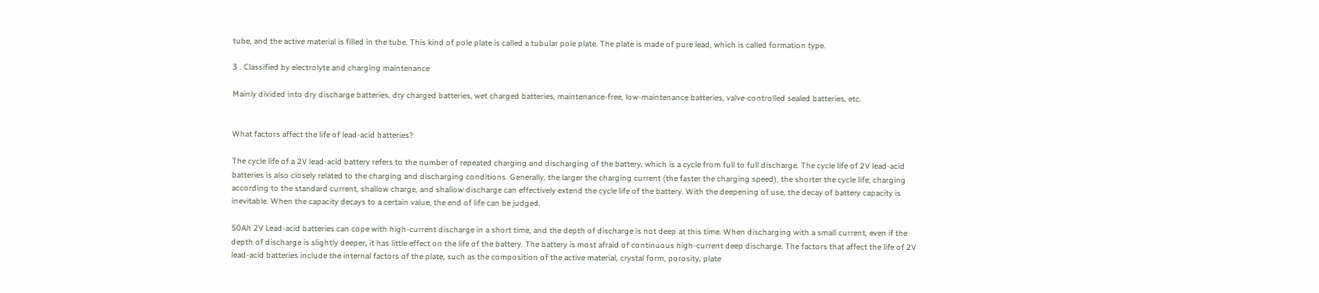tube, and the active material is filled in the tube. This kind of pole plate is called a tubular pole plate. The plate is made of pure lead, which is called formation type.

3 . Classified by electrolyte and charging maintenance

Mainly divided into dry discharge batteries, dry charged batteries, wet charged batteries, maintenance-free, low-maintenance batteries, valve-controlled sealed batteries, etc.


What factors affect the life of lead-acid batteries?

The cycle life of a 2V lead-acid battery refers to the number of repeated charging and discharging of the battery, which is a cycle from full to full discharge. The cycle life of 2V lead-acid batteries is also closely related to the charging and discharging conditions. Generally, the larger the charging current (the faster the charging speed), the shorter the cycle life; charging according to the standard current, shallow charge, and shallow discharge can effectively extend the cycle life of the battery. With the deepening of use, the decay of battery capacity is inevitable. When the capacity decays to a certain value, the end of life can be judged.

50Ah 2V Lead-acid batteries can cope with high-current discharge in a short time, and the depth of discharge is not deep at this time. When discharging with a small current, even if the depth of discharge is slightly deeper, it has little effect on the life of the battery. The battery is most afraid of continuous high-current deep discharge. The factors that affect the life of 2V lead-acid batteries include the internal factors of the plate, such as the composition of the active material, crystal form, porosity, plate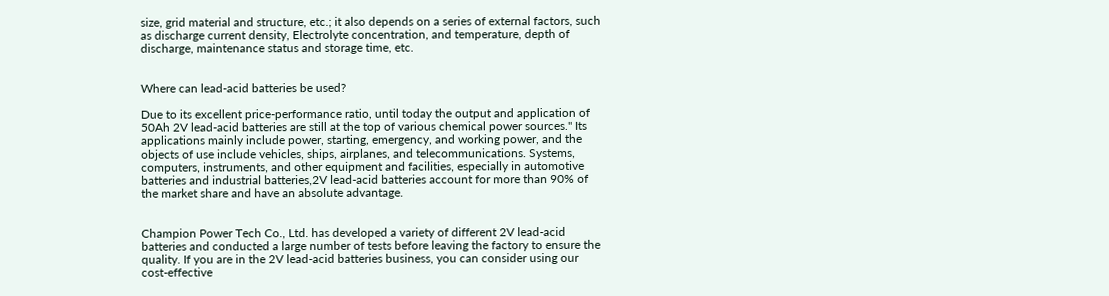size, grid material and structure, etc.; it also depends on a series of external factors, such as discharge current density, Electrolyte concentration, and temperature, depth of discharge, maintenance status and storage time, etc.


Where can lead-acid batteries be used?

Due to its excellent price-performance ratio, until today the output and application of 50Ah 2V lead-acid batteries are still at the top of various chemical power sources." Its applications mainly include power, starting, emergency, and working power, and the objects of use include vehicles, ships, airplanes, and telecommunications. Systems, computers, instruments, and other equipment and facilities, especially in automotive batteries and industrial batteries,2V lead-acid batteries account for more than 90% of the market share and have an absolute advantage.


Champion Power Tech Co., Ltd. has developed a variety of different 2V lead-acid batteries and conducted a large number of tests before leaving the factory to ensure the quality. If you are in the 2V lead-acid batteries business, you can consider using our cost-effective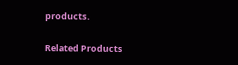products.

Related Products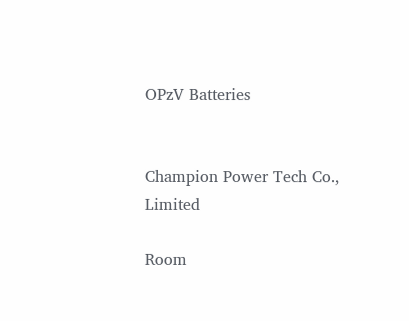OPzV Batteries


Champion Power Tech Co., Limited

Room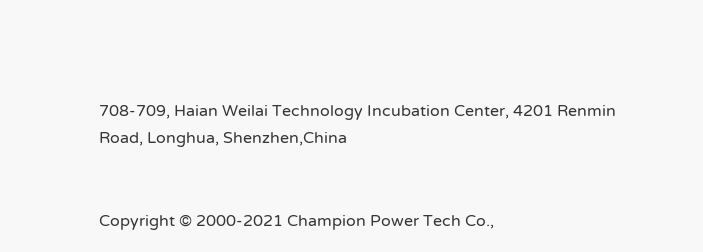708-709, Haian Weilai Technology Incubation Center, 4201 Renmin Road, Longhua, Shenzhen,China


Copyright © 2000-2021 Champion Power Tech Co.,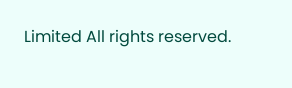Limited All rights reserved.